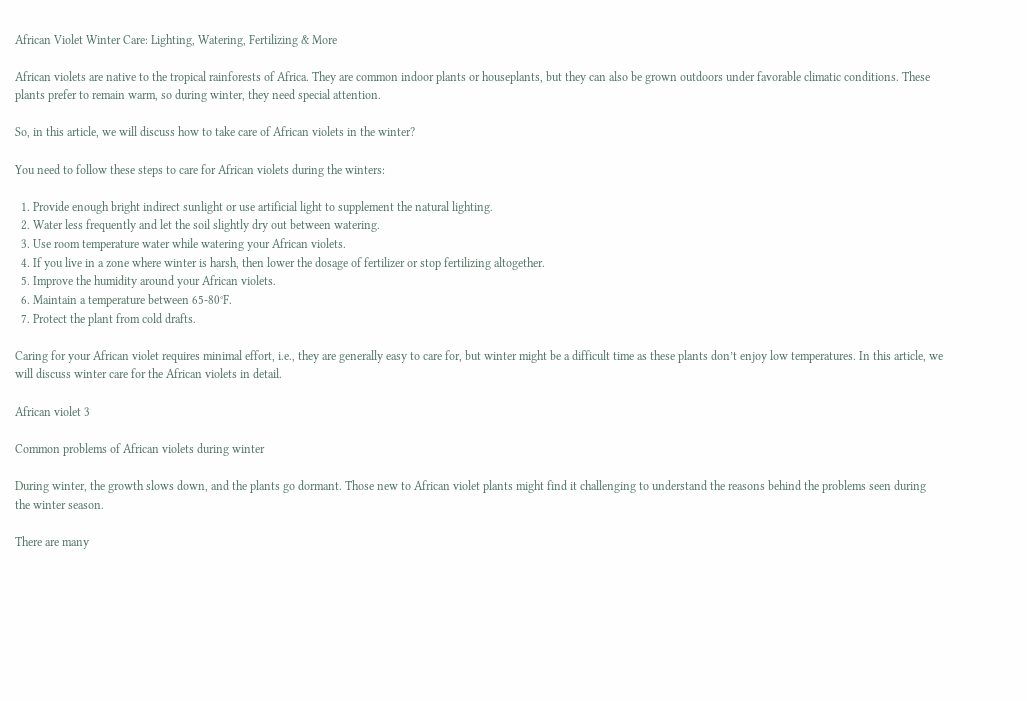African Violet Winter Care: Lighting, Watering, Fertilizing & More

African violets are native to the tropical rainforests of Africa. They are common indoor plants or houseplants, but they can also be grown outdoors under favorable climatic conditions. These plants prefer to remain warm, so during winter, they need special attention.

So, in this article, we will discuss how to take care of African violets in the winter?

You need to follow these steps to care for African violets during the winters:

  1. Provide enough bright indirect sunlight or use artificial light to supplement the natural lighting.
  2. Water less frequently and let the soil slightly dry out between watering.
  3. Use room temperature water while watering your African violets.
  4. If you live in a zone where winter is harsh, then lower the dosage of fertilizer or stop fertilizing altogether.
  5. Improve the humidity around your African violets.
  6. Maintain a temperature between 65-80°F.
  7. Protect the plant from cold drafts.

Caring for your African violet requires minimal effort, i.e., they are generally easy to care for, but winter might be a difficult time as these plants don’t enjoy low temperatures. In this article, we will discuss winter care for the African violets in detail.

African violet 3

Common problems of African violets during winter

During winter, the growth slows down, and the plants go dormant. Those new to African violet plants might find it challenging to understand the reasons behind the problems seen during the winter season.

There are many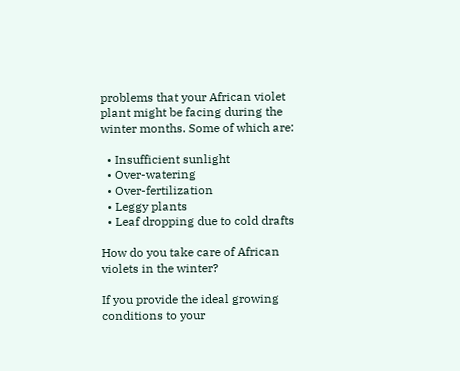problems that your African violet plant might be facing during the winter months. Some of which are:

  • Insufficient sunlight
  • Over-watering
  • Over-fertilization
  • Leggy plants
  • Leaf dropping due to cold drafts

How do you take care of African violets in the winter?

If you provide the ideal growing conditions to your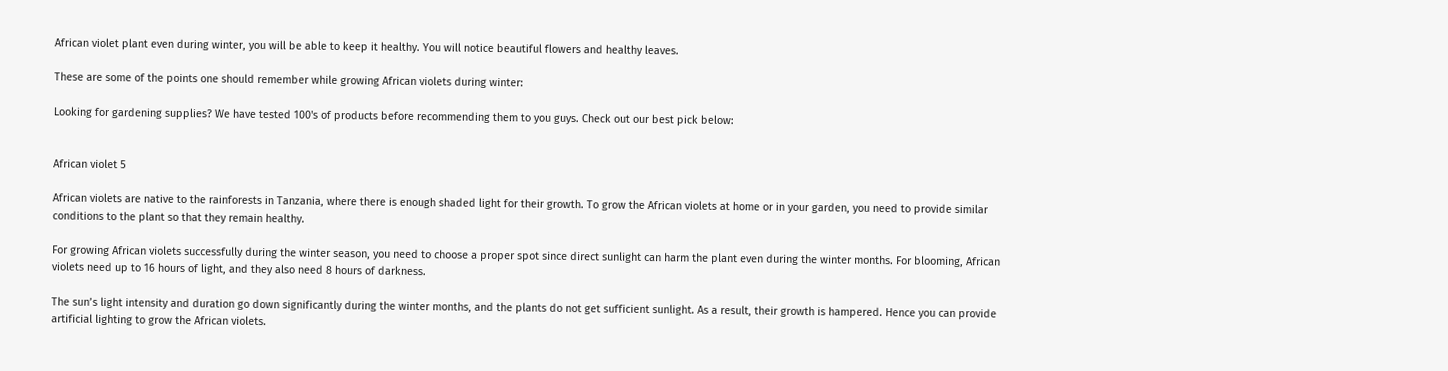African violet plant even during winter, you will be able to keep it healthy. You will notice beautiful flowers and healthy leaves.

These are some of the points one should remember while growing African violets during winter:

Looking for gardening supplies? We have tested 100's of products before recommending them to you guys. Check out our best pick below:


African violet 5

African violets are native to the rainforests in Tanzania, where there is enough shaded light for their growth. To grow the African violets at home or in your garden, you need to provide similar conditions to the plant so that they remain healthy.

For growing African violets successfully during the winter season, you need to choose a proper spot since direct sunlight can harm the plant even during the winter months. For blooming, African violets need up to 16 hours of light, and they also need 8 hours of darkness.

The sun’s light intensity and duration go down significantly during the winter months, and the plants do not get sufficient sunlight. As a result, their growth is hampered. Hence you can provide artificial lighting to grow the African violets.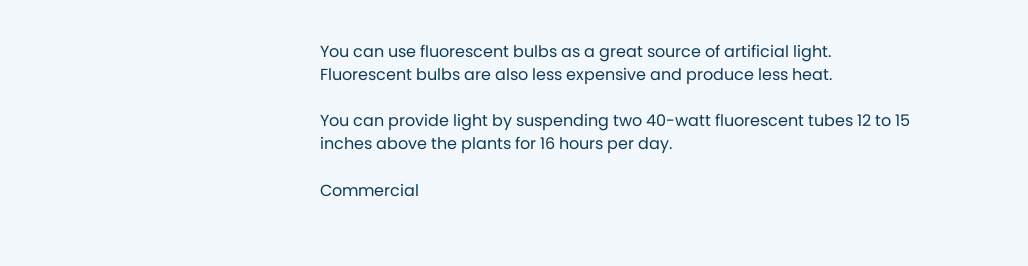You can use fluorescent bulbs as a great source of artificial light. Fluorescent bulbs are also less expensive and produce less heat.

You can provide light by suspending two 40-watt fluorescent tubes 12 to 15 inches above the plants for 16 hours per day.

Commercial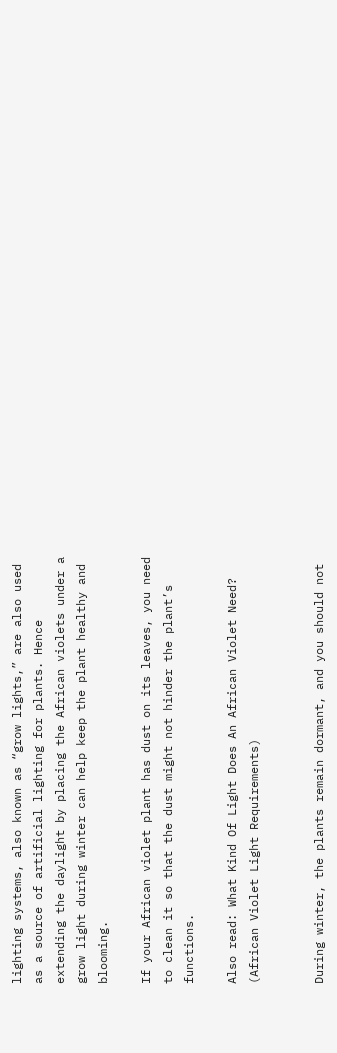lighting systems, also known as “grow lights,” are also used as a source of artificial lighting for plants. Hence extending the daylight by placing the African violets under a grow light during winter can help keep the plant healthy and blooming.

If your African violet plant has dust on its leaves, you need to clean it so that the dust might not hinder the plant’s functions.

Also read: What Kind Of Light Does An African Violet Need? (African Violet Light Requirements)


During winter, the plants remain dormant, and you should not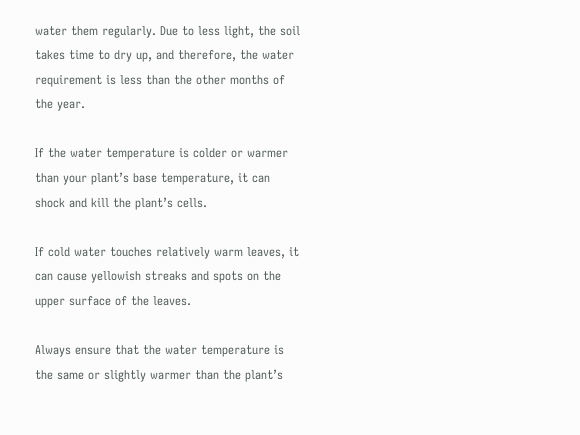water them regularly. Due to less light, the soil takes time to dry up, and therefore, the water requirement is less than the other months of the year.

If the water temperature is colder or warmer than your plant’s base temperature, it can shock and kill the plant’s cells.

If cold water touches relatively warm leaves, it can cause yellowish streaks and spots on the upper surface of the leaves.

Always ensure that the water temperature is the same or slightly warmer than the plant’s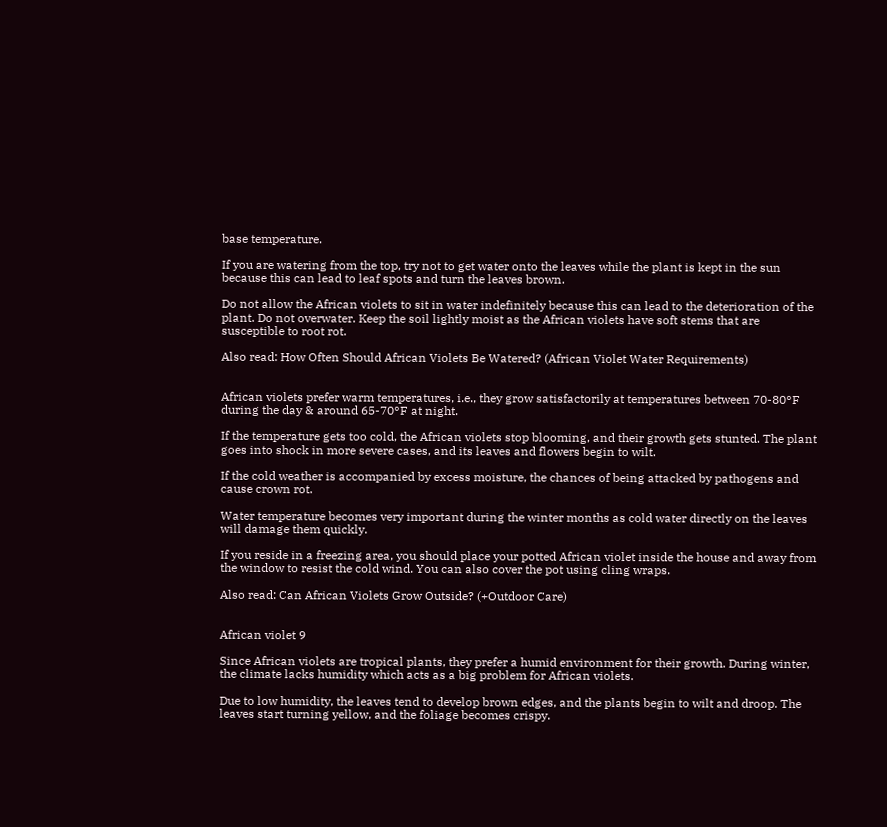base temperature.

If you are watering from the top, try not to get water onto the leaves while the plant is kept in the sun because this can lead to leaf spots and turn the leaves brown.

Do not allow the African violets to sit in water indefinitely because this can lead to the deterioration of the plant. Do not overwater. Keep the soil lightly moist as the African violets have soft stems that are susceptible to root rot.

Also read: How Often Should African Violets Be Watered? (African Violet Water Requirements)


African violets prefer warm temperatures, i.e., they grow satisfactorily at temperatures between 70-80°F during the day & around 65-70°F at night.

If the temperature gets too cold, the African violets stop blooming, and their growth gets stunted. The plant goes into shock in more severe cases, and its leaves and flowers begin to wilt.

If the cold weather is accompanied by excess moisture, the chances of being attacked by pathogens and cause crown rot.

Water temperature becomes very important during the winter months as cold water directly on the leaves will damage them quickly.

If you reside in a freezing area, you should place your potted African violet inside the house and away from the window to resist the cold wind. You can also cover the pot using cling wraps.

Also read: Can African Violets Grow Outside? (+Outdoor Care)


African violet 9

Since African violets are tropical plants, they prefer a humid environment for their growth. During winter, the climate lacks humidity which acts as a big problem for African violets.

Due to low humidity, the leaves tend to develop brown edges, and the plants begin to wilt and droop. The leaves start turning yellow, and the foliage becomes crispy.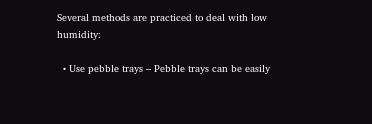Several methods are practiced to deal with low humidity:

  • Use pebble trays – Pebble trays can be easily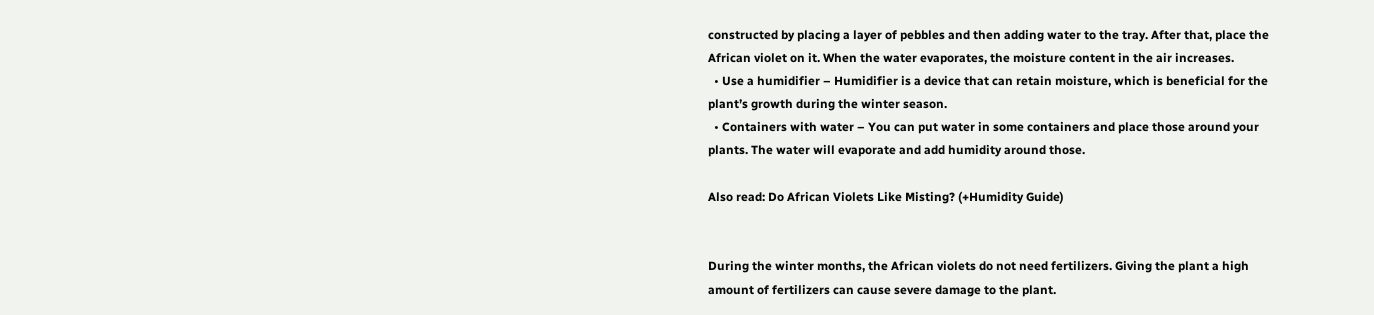constructed by placing a layer of pebbles and then adding water to the tray. After that, place the African violet on it. When the water evaporates, the moisture content in the air increases.
  • Use a humidifier – Humidifier is a device that can retain moisture, which is beneficial for the plant’s growth during the winter season.
  • Containers with water – You can put water in some containers and place those around your plants. The water will evaporate and add humidity around those.

Also read: Do African Violets Like Misting? (+Humidity Guide)


During the winter months, the African violets do not need fertilizers. Giving the plant a high amount of fertilizers can cause severe damage to the plant.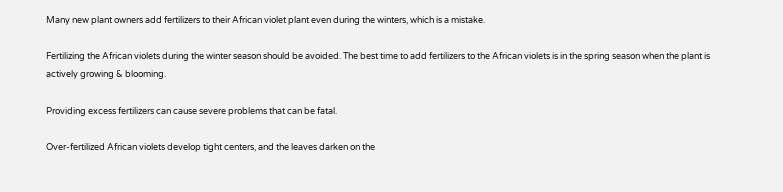Many new plant owners add fertilizers to their African violet plant even during the winters, which is a mistake.

Fertilizing the African violets during the winter season should be avoided. The best time to add fertilizers to the African violets is in the spring season when the plant is actively growing & blooming.

Providing excess fertilizers can cause severe problems that can be fatal.

Over-fertilized African violets develop tight centers, and the leaves darken on the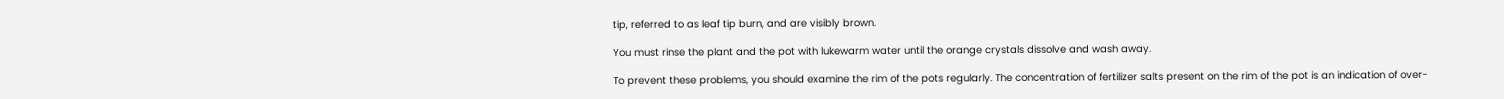tip, referred to as leaf tip burn, and are visibly brown.

You must rinse the plant and the pot with lukewarm water until the orange crystals dissolve and wash away.

To prevent these problems, you should examine the rim of the pots regularly. The concentration of fertilizer salts present on the rim of the pot is an indication of over-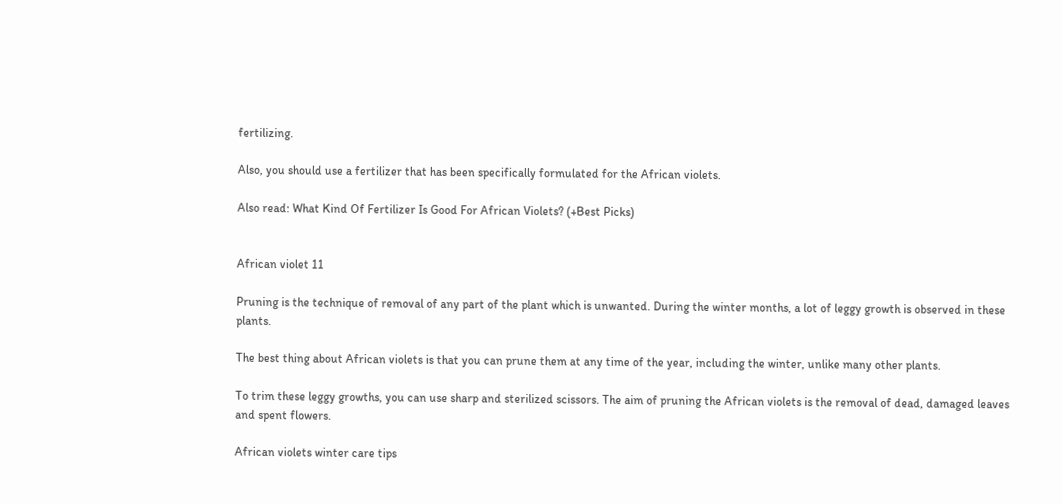fertilizing.

Also, you should use a fertilizer that has been specifically formulated for the African violets.

Also read: What Kind Of Fertilizer Is Good For African Violets? (+Best Picks)


African violet 11

Pruning is the technique of removal of any part of the plant which is unwanted. During the winter months, a lot of leggy growth is observed in these plants.

The best thing about African violets is that you can prune them at any time of the year, including the winter, unlike many other plants.

To trim these leggy growths, you can use sharp and sterilized scissors. The aim of pruning the African violets is the removal of dead, damaged leaves and spent flowers.

African violets winter care tips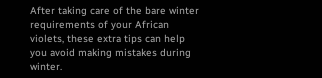After taking care of the bare winter requirements of your African violets, these extra tips can help you avoid making mistakes during winter.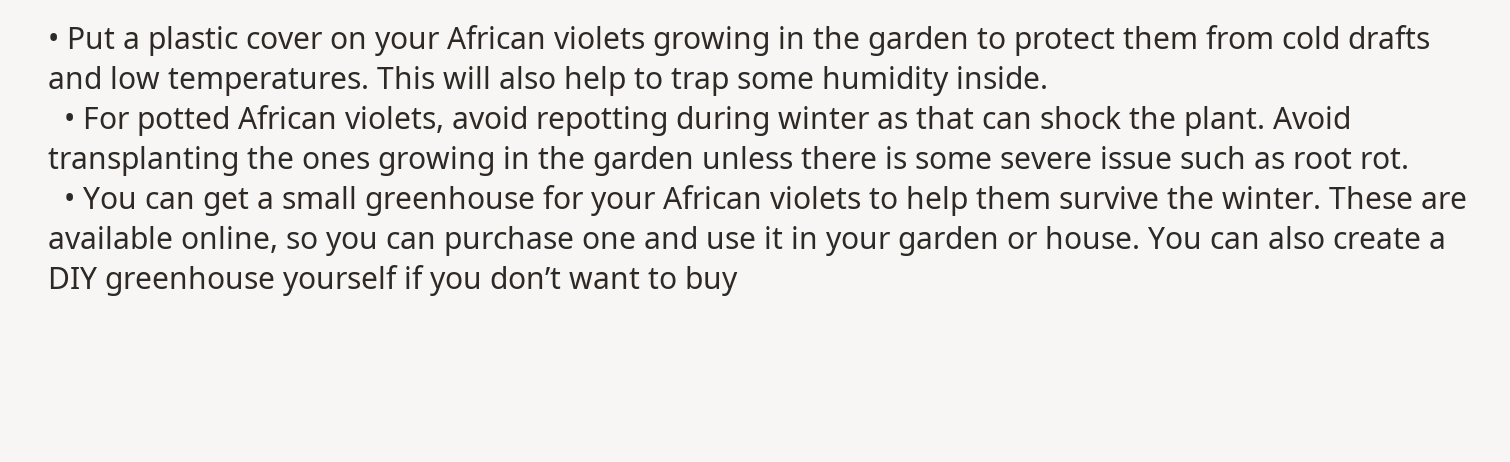• Put a plastic cover on your African violets growing in the garden to protect them from cold drafts and low temperatures. This will also help to trap some humidity inside.
  • For potted African violets, avoid repotting during winter as that can shock the plant. Avoid transplanting the ones growing in the garden unless there is some severe issue such as root rot.
  • You can get a small greenhouse for your African violets to help them survive the winter. These are available online, so you can purchase one and use it in your garden or house. You can also create a DIY greenhouse yourself if you don’t want to buy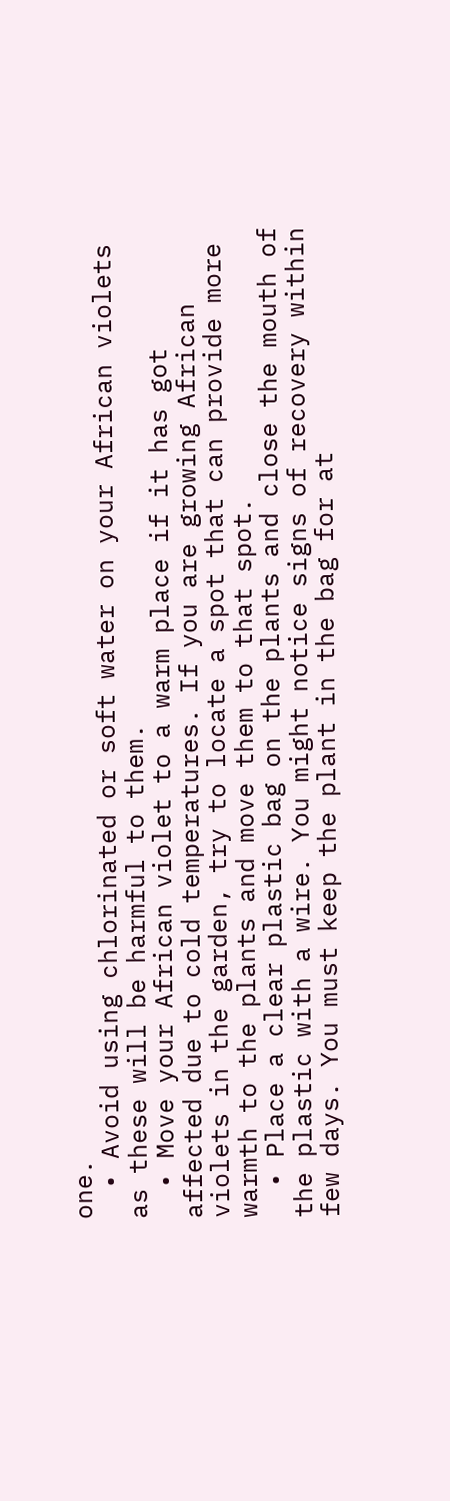one.
  • Avoid using chlorinated or soft water on your African violets as these will be harmful to them.
  • Move your African violet to a warm place if it has got affected due to cold temperatures. If you are growing African violets in the garden, try to locate a spot that can provide more warmth to the plants and move them to that spot.
  • Place a clear plastic bag on the plants and close the mouth of the plastic with a wire. You might notice signs of recovery within few days. You must keep the plant in the bag for at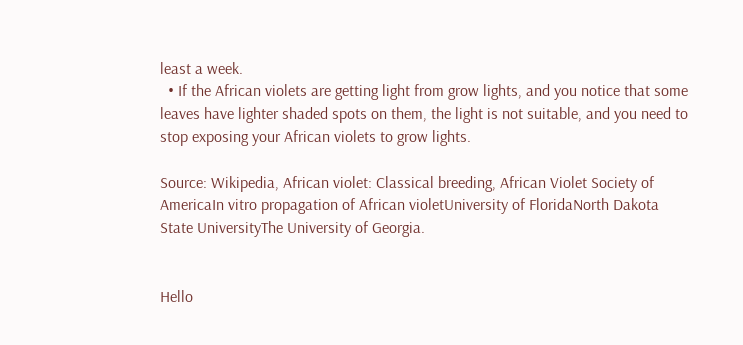least a week.
  • If the African violets are getting light from grow lights, and you notice that some leaves have lighter shaded spots on them, the light is not suitable, and you need to stop exposing your African violets to grow lights.

Source: Wikipedia, African violet: Classical breeding, African Violet Society of AmericaIn vitro propagation of African violetUniversity of FloridaNorth Dakota State UniversityThe University of Georgia.


Hello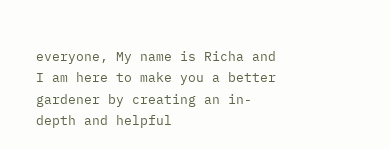everyone, My name is Richa and I am here to make you a better gardener by creating an in-depth and helpful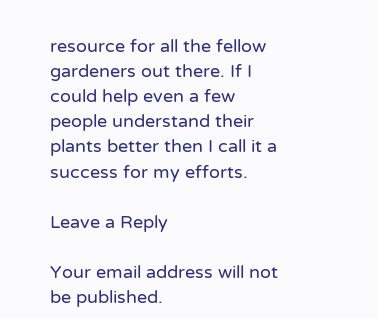resource for all the fellow gardeners out there. If I could help even a few people understand their plants better then I call it a success for my efforts.

Leave a Reply

Your email address will not be published.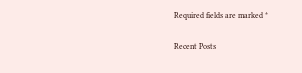Required fields are marked *

Recent Posts